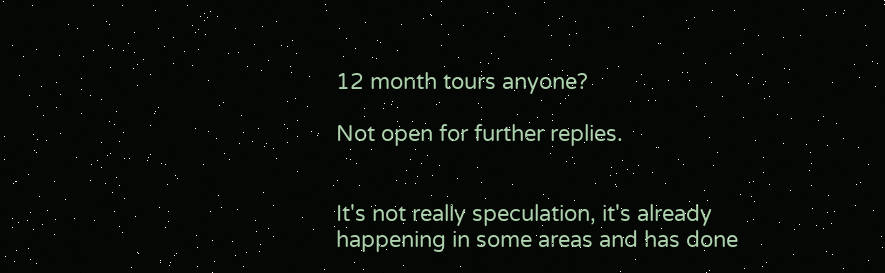12 month tours anyone?

Not open for further replies.


It's not really speculation, it's already happening in some areas and has done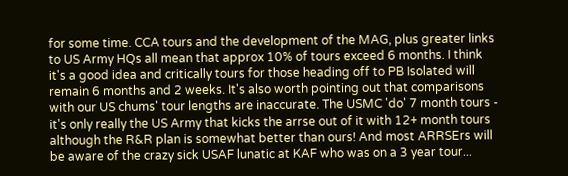for some time. CCA tours and the development of the MAG, plus greater links to US Army HQs all mean that approx 10% of tours exceed 6 months. I think it's a good idea and critically tours for those heading off to PB Isolated will remain 6 months and 2 weeks. It's also worth pointing out that comparisons with our US chums' tour lengths are inaccurate. The USMC 'do' 7 month tours - it's only really the US Army that kicks the arrse out of it with 12+ month tours although the R&R plan is somewhat better than ours! And most ARRSErs will be aware of the crazy sick USAF lunatic at KAF who was on a 3 year tour...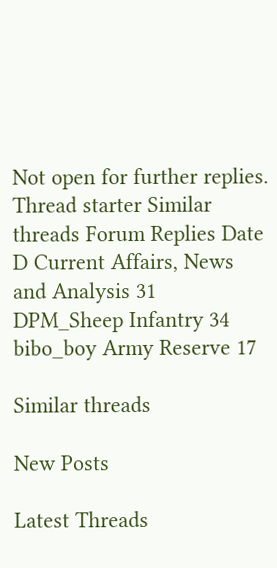Not open for further replies.
Thread starter Similar threads Forum Replies Date
D Current Affairs, News and Analysis 31
DPM_Sheep Infantry 34
bibo_boy Army Reserve 17

Similar threads

New Posts

Latest Threads